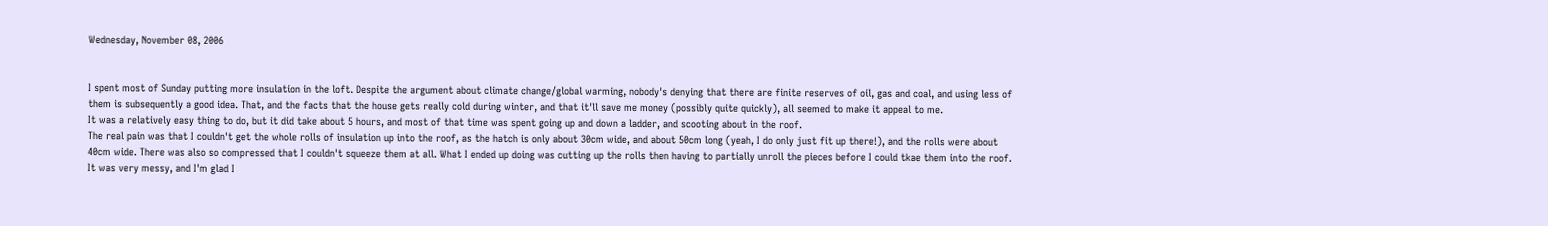Wednesday, November 08, 2006


I spent most of Sunday putting more insulation in the loft. Despite the argument about climate change/global warming, nobody's denying that there are finite reserves of oil, gas and coal, and using less of them is subsequently a good idea. That, and the facts that the house gets really cold during winter, and that it'll save me money (possibly quite quickly), all seemed to make it appeal to me.
It was a relatively easy thing to do, but it did take about 5 hours, and most of that time was spent going up and down a ladder, and scooting about in the roof.
The real pain was that I couldn't get the whole rolls of insulation up into the roof, as the hatch is only about 30cm wide, and about 50cm long (yeah, I do only just fit up there!), and the rolls were about 40cm wide. There was also so compressed that I couldn't squeeze them at all. What I ended up doing was cutting up the rolls then having to partially unroll the pieces before I could tkae them into the roof. It was very messy, and I'm glad I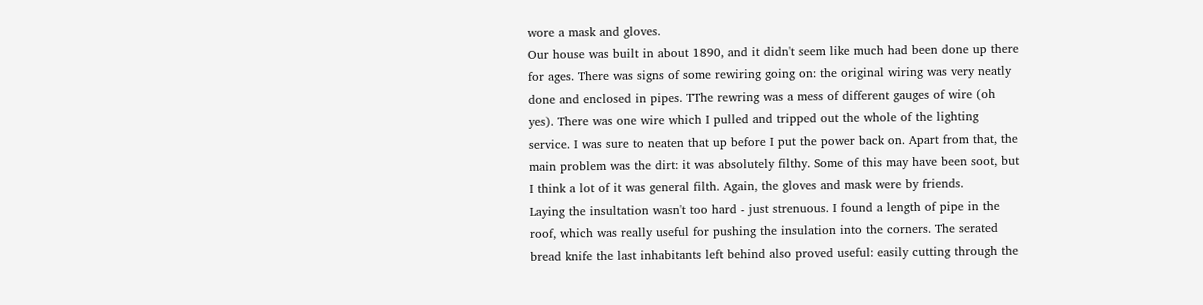wore a mask and gloves.
Our house was built in about 1890, and it didn't seem like much had been done up there for ages. There was signs of some rewiring going on: the original wiring was very neatly done and enclosed in pipes. TThe rewring was a mess of different gauges of wire (oh yes). There was one wire which I pulled and tripped out the whole of the lighting service. I was sure to neaten that up before I put the power back on. Apart from that, the main problem was the dirt: it was absolutely filthy. Some of this may have been soot, but I think a lot of it was general filth. Again, the gloves and mask were by friends.
Laying the insultation wasn't too hard - just strenuous. I found a length of pipe in the roof, which was really useful for pushing the insulation into the corners. The serated bread knife the last inhabitants left behind also proved useful: easily cutting through the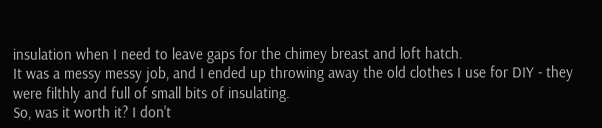insulation when I need to leave gaps for the chimey breast and loft hatch.
It was a messy messy job, and I ended up throwing away the old clothes I use for DIY - they were filthly and full of small bits of insulating.
So, was it worth it? I don't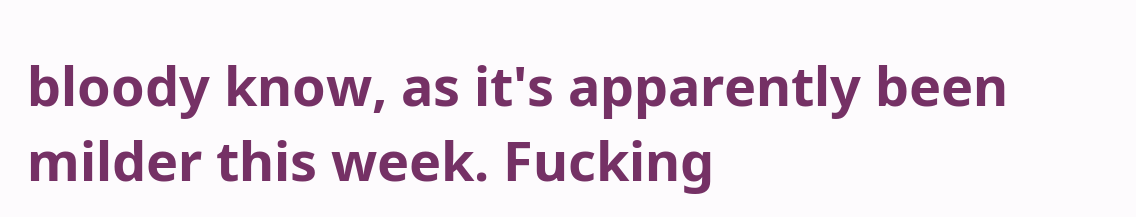bloody know, as it's apparently been milder this week. Fucking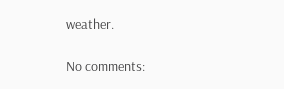weather.

No comments: